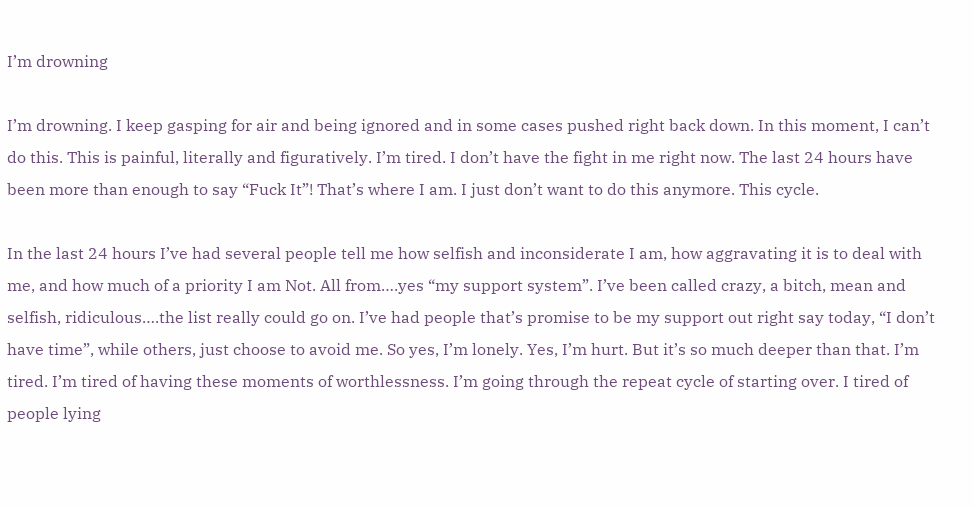I’m drowning

I’m drowning. I keep gasping for air and being ignored and in some cases pushed right back down. In this moment, I can’t do this. This is painful, literally and figuratively. I’m tired. I don’t have the fight in me right now. The last 24 hours have been more than enough to say “Fuck It”! That’s where I am. I just don’t want to do this anymore. This cycle.

In the last 24 hours I’ve had several people tell me how selfish and inconsiderate I am, how aggravating it is to deal with me, and how much of a priority I am Not. All from….yes “my support system”. I’ve been called crazy, a bitch, mean and selfish, ridiculous….the list really could go on. I’ve had people that’s promise to be my support out right say today, “I don’t have time”, while others, just choose to avoid me. So yes, I’m lonely. Yes, I’m hurt. But it’s so much deeper than that. I’m tired. I’m tired of having these moments of worthlessness. I’m going through the repeat cycle of starting over. I tired of people lying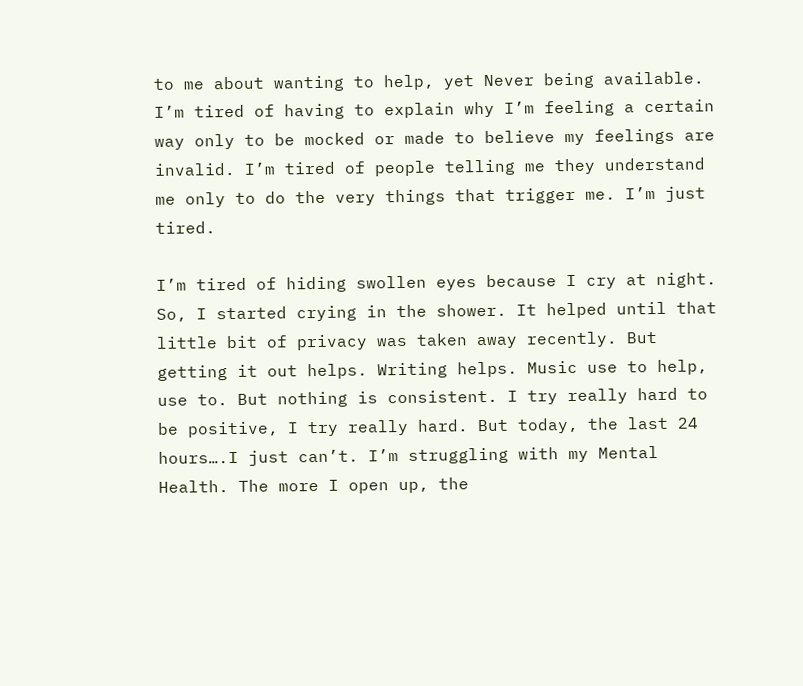to me about wanting to help, yet Never being available. I’m tired of having to explain why I’m feeling a certain way only to be mocked or made to believe my feelings are invalid. I’m tired of people telling me they understand me only to do the very things that trigger me. I’m just tired.

I’m tired of hiding swollen eyes because I cry at night. So, I started crying in the shower. It helped until that little bit of privacy was taken away recently. But getting it out helps. Writing helps. Music use to help, use to. But nothing is consistent. I try really hard to be positive, I try really hard. But today, the last 24 hours….I just can’t. I’m struggling with my Mental Health. The more I open up, the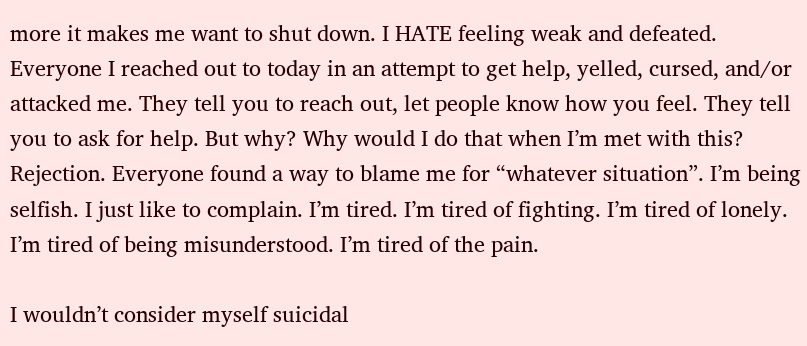more it makes me want to shut down. I HATE feeling weak and defeated. Everyone I reached out to today in an attempt to get help, yelled, cursed, and/or attacked me. They tell you to reach out, let people know how you feel. They tell you to ask for help. But why? Why would I do that when I’m met with this? Rejection. Everyone found a way to blame me for “whatever situation”. I’m being selfish. I just like to complain. I’m tired. I’m tired of fighting. I’m tired of lonely. I’m tired of being misunderstood. I’m tired of the pain.

I wouldn’t consider myself suicidal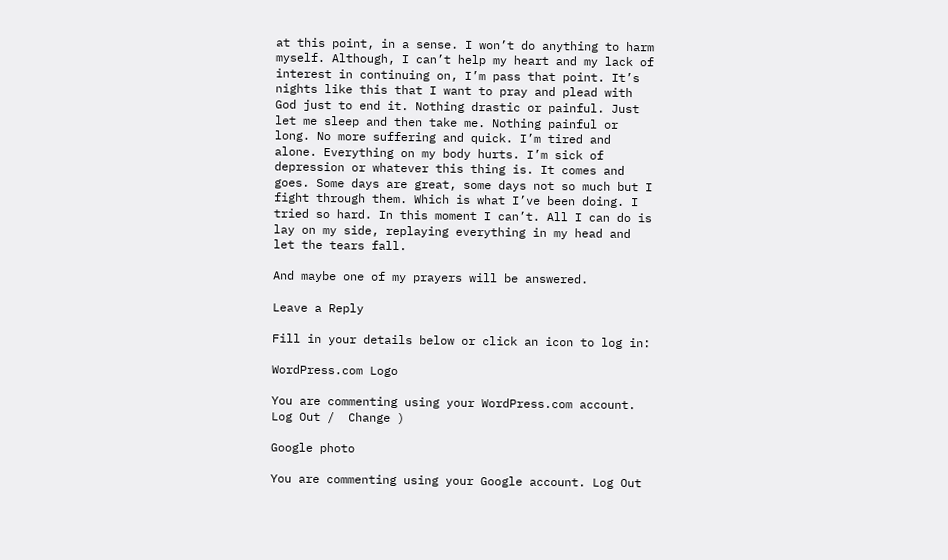at this point, in a sense. I won’t do anything to harm myself. Although, I can’t help my heart and my lack of interest in continuing on, I’m pass that point. It’s nights like this that I want to pray and plead with God just to end it. Nothing drastic or painful. Just let me sleep and then take me. Nothing painful or long. No more suffering and quick. I’m tired and alone. Everything on my body hurts. I’m sick of depression or whatever this thing is. It comes and goes. Some days are great, some days not so much but I fight through them. Which is what I’ve been doing. I tried so hard. In this moment I can’t. All I can do is lay on my side, replaying everything in my head and let the tears fall.

And maybe one of my prayers will be answered.

Leave a Reply

Fill in your details below or click an icon to log in:

WordPress.com Logo

You are commenting using your WordPress.com account. Log Out /  Change )

Google photo

You are commenting using your Google account. Log Out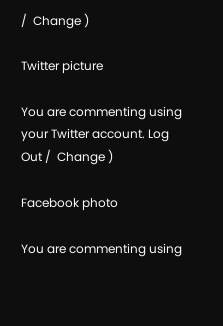/  Change )

Twitter picture

You are commenting using your Twitter account. Log Out /  Change )

Facebook photo

You are commenting using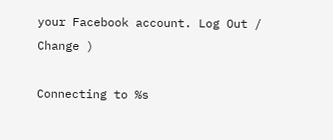your Facebook account. Log Out /  Change )

Connecting to %s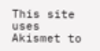This site uses Akismet to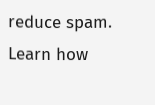reduce spam. Learn how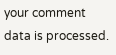your comment data is processed.